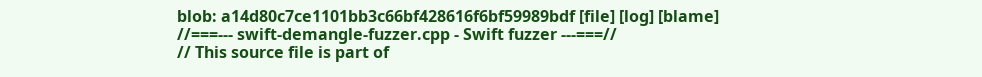blob: a14d80c7ce1101bb3c66bf428616f6bf59989bdf [file] [log] [blame]
//===--- swift-demangle-fuzzer.cpp - Swift fuzzer ---===//
// This source file is part of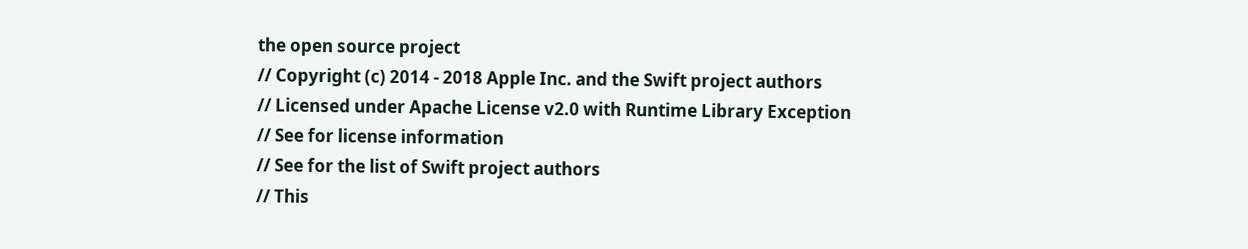the open source project
// Copyright (c) 2014 - 2018 Apple Inc. and the Swift project authors
// Licensed under Apache License v2.0 with Runtime Library Exception
// See for license information
// See for the list of Swift project authors
// This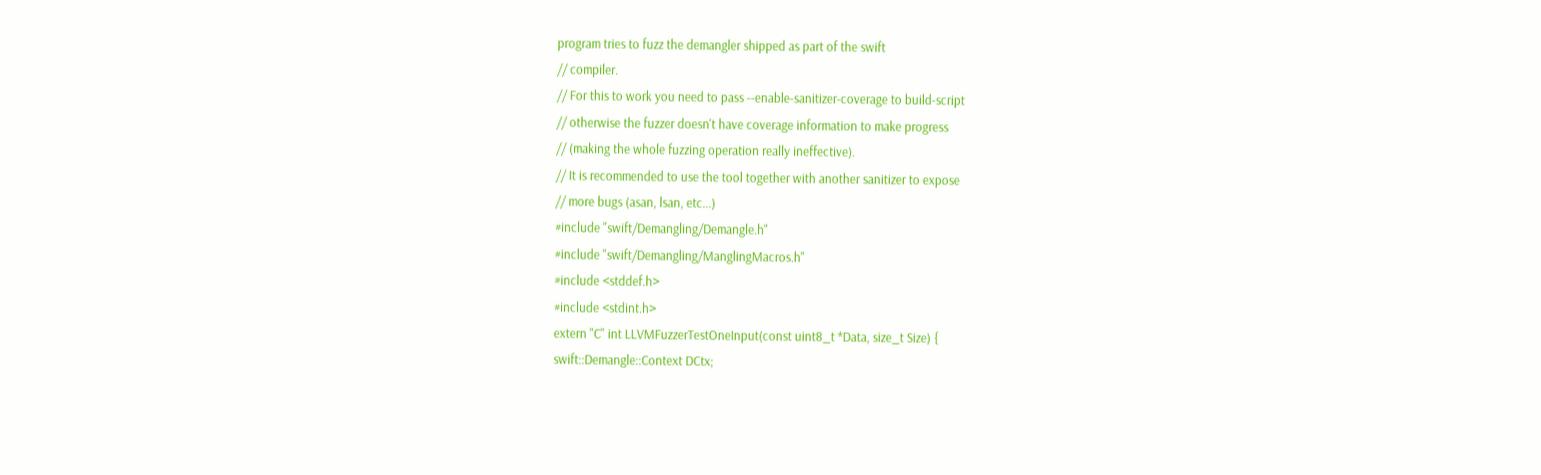program tries to fuzz the demangler shipped as part of the swift
// compiler.
// For this to work you need to pass --enable-sanitizer-coverage to build-script
// otherwise the fuzzer doesn't have coverage information to make progress
// (making the whole fuzzing operation really ineffective).
// It is recommended to use the tool together with another sanitizer to expose
// more bugs (asan, lsan, etc...)
#include "swift/Demangling/Demangle.h"
#include "swift/Demangling/ManglingMacros.h"
#include <stddef.h>
#include <stdint.h>
extern "C" int LLVMFuzzerTestOneInput(const uint8_t *Data, size_t Size) {
swift::Demangle::Context DCtx;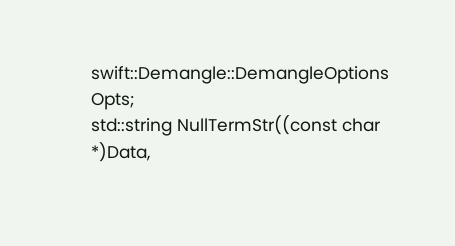swift::Demangle::DemangleOptions Opts;
std::string NullTermStr((const char *)Data,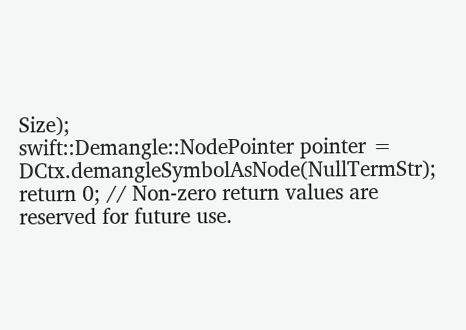Size);
swift::Demangle::NodePointer pointer = DCtx.demangleSymbolAsNode(NullTermStr);
return 0; // Non-zero return values are reserved for future use.